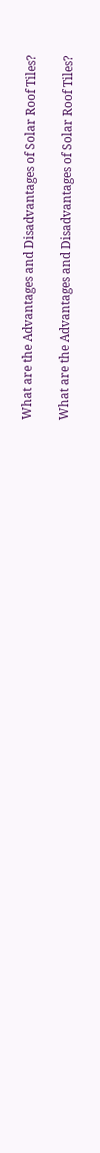What are the Advantages and Disadvantages of Solar Roof Tiles?

What are the Advantages and Disadvantages of Solar Roof Tiles?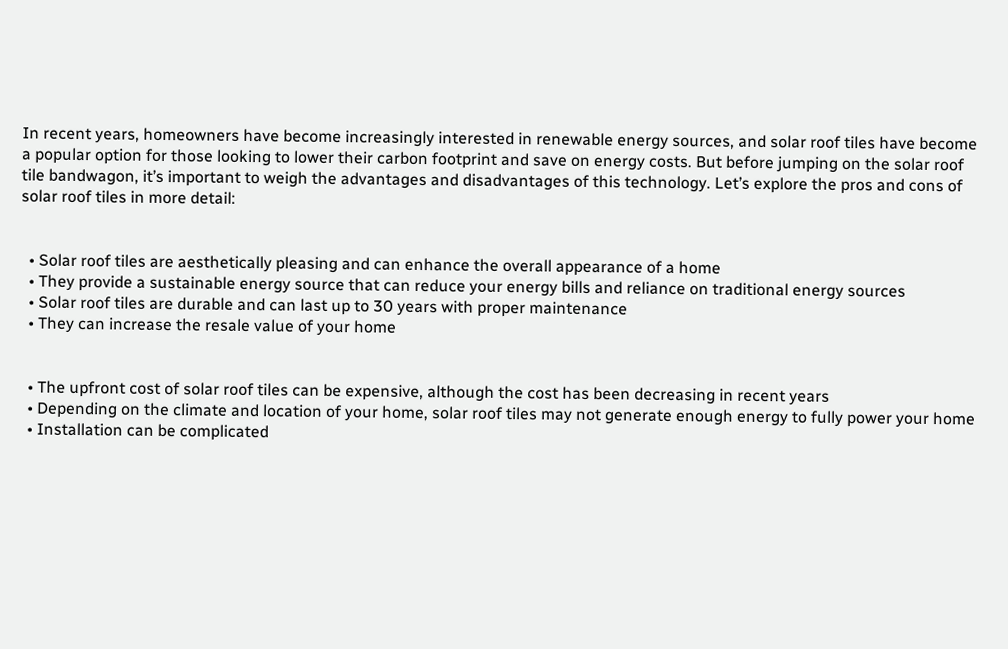In recent years, homeowners have become increasingly interested in renewable energy sources, and solar roof tiles have become a popular option for those looking to lower their carbon footprint and save on energy costs. But before jumping on the solar roof tile bandwagon, it’s important to weigh the advantages and disadvantages of this technology. Let’s explore the pros and cons of solar roof tiles in more detail:


  • Solar roof tiles are aesthetically pleasing and can enhance the overall appearance of a home
  • They provide a sustainable energy source that can reduce your energy bills and reliance on traditional energy sources
  • Solar roof tiles are durable and can last up to 30 years with proper maintenance
  • They can increase the resale value of your home


  • The upfront cost of solar roof tiles can be expensive, although the cost has been decreasing in recent years
  • Depending on the climate and location of your home, solar roof tiles may not generate enough energy to fully power your home
  • Installation can be complicated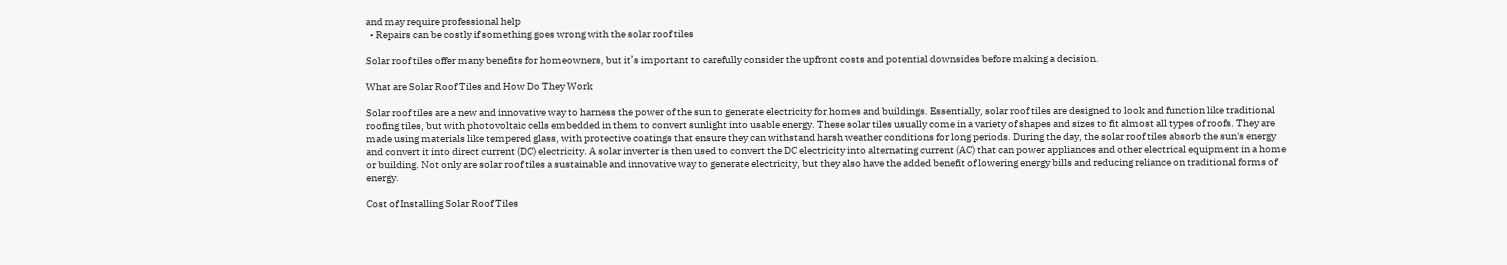and may require professional help
  • Repairs can be costly if something goes wrong with the solar roof tiles

Solar roof tiles offer many benefits for homeowners, but it’s important to carefully consider the upfront costs and potential downsides before making a decision.

What are Solar Roof Tiles and How Do They Work

Solar roof tiles are a new and innovative way to harness the power of the sun to generate electricity for homes and buildings. Essentially, solar roof tiles are designed to look and function like traditional roofing tiles, but with photovoltaic cells embedded in them to convert sunlight into usable energy. These solar tiles usually come in a variety of shapes and sizes to fit almost all types of roofs. They are made using materials like tempered glass, with protective coatings that ensure they can withstand harsh weather conditions for long periods. During the day, the solar roof tiles absorb the sun's energy and convert it into direct current (DC) electricity. A solar inverter is then used to convert the DC electricity into alternating current (AC) that can power appliances and other electrical equipment in a home or building. Not only are solar roof tiles a sustainable and innovative way to generate electricity, but they also have the added benefit of lowering energy bills and reducing reliance on traditional forms of energy.

Cost of Installing Solar Roof Tiles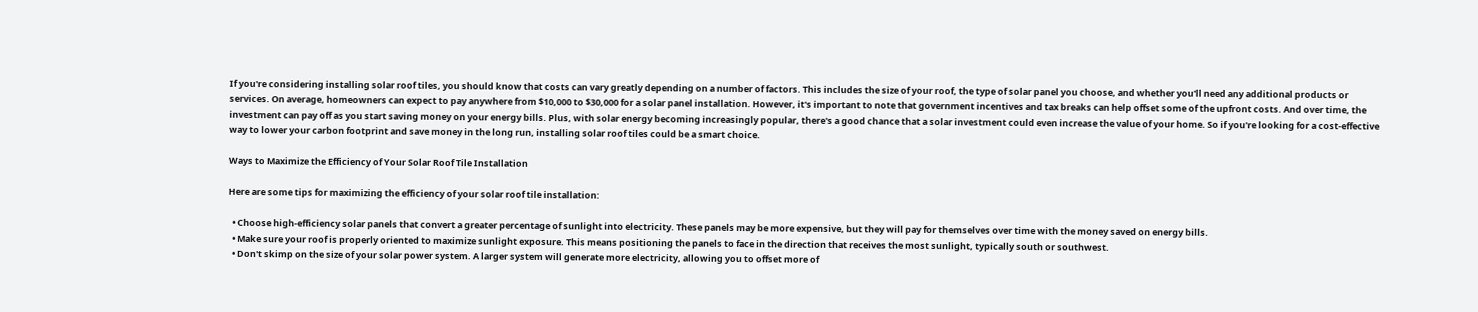If you're considering installing solar roof tiles, you should know that costs can vary greatly depending on a number of factors. This includes the size of your roof, the type of solar panel you choose, and whether you'll need any additional products or services. On average, homeowners can expect to pay anywhere from $10,000 to $30,000 for a solar panel installation. However, it's important to note that government incentives and tax breaks can help offset some of the upfront costs. And over time, the investment can pay off as you start saving money on your energy bills. Plus, with solar energy becoming increasingly popular, there's a good chance that a solar investment could even increase the value of your home. So if you're looking for a cost-effective way to lower your carbon footprint and save money in the long run, installing solar roof tiles could be a smart choice.

Ways to Maximize the Efficiency of Your Solar Roof Tile Installation

Here are some tips for maximizing the efficiency of your solar roof tile installation:

  • Choose high-efficiency solar panels that convert a greater percentage of sunlight into electricity. These panels may be more expensive, but they will pay for themselves over time with the money saved on energy bills.
  • Make sure your roof is properly oriented to maximize sunlight exposure. This means positioning the panels to face in the direction that receives the most sunlight, typically south or southwest.
  • Don't skimp on the size of your solar power system. A larger system will generate more electricity, allowing you to offset more of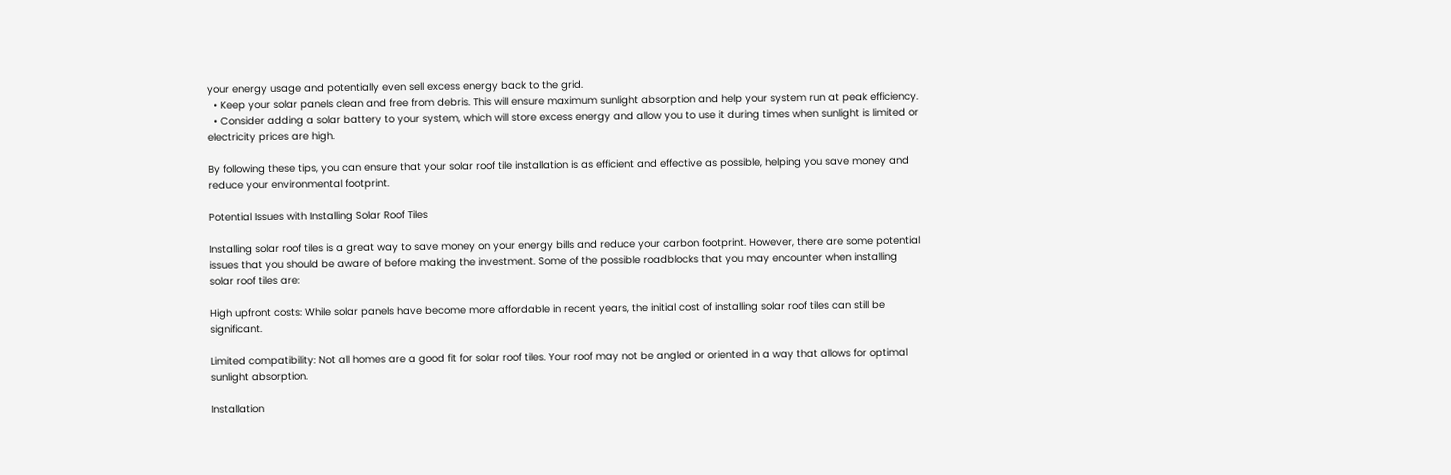your energy usage and potentially even sell excess energy back to the grid.
  • Keep your solar panels clean and free from debris. This will ensure maximum sunlight absorption and help your system run at peak efficiency.
  • Consider adding a solar battery to your system, which will store excess energy and allow you to use it during times when sunlight is limited or electricity prices are high.

By following these tips, you can ensure that your solar roof tile installation is as efficient and effective as possible, helping you save money and reduce your environmental footprint.

Potential Issues with Installing Solar Roof Tiles

Installing solar roof tiles is a great way to save money on your energy bills and reduce your carbon footprint. However, there are some potential issues that you should be aware of before making the investment. Some of the possible roadblocks that you may encounter when installing solar roof tiles are:

High upfront costs: While solar panels have become more affordable in recent years, the initial cost of installing solar roof tiles can still be significant.

Limited compatibility: Not all homes are a good fit for solar roof tiles. Your roof may not be angled or oriented in a way that allows for optimal sunlight absorption.

Installation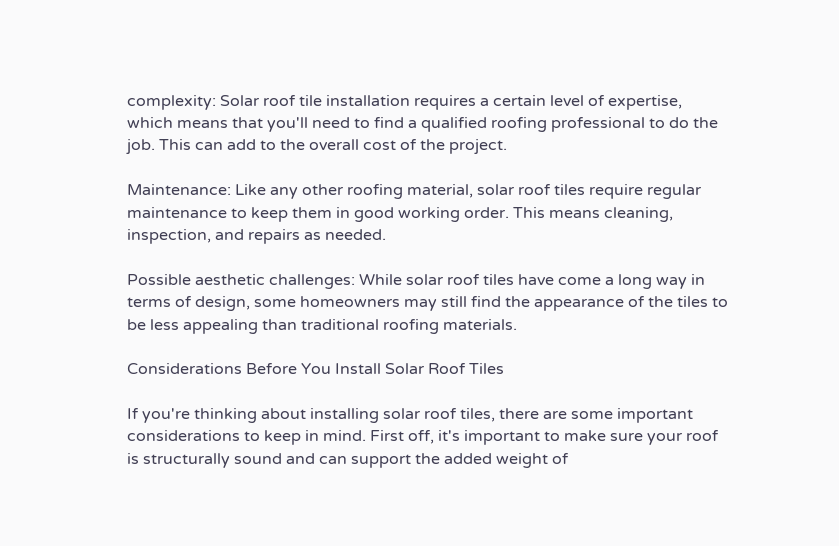complexity: Solar roof tile installation requires a certain level of expertise, which means that you'll need to find a qualified roofing professional to do the job. This can add to the overall cost of the project.

Maintenance: Like any other roofing material, solar roof tiles require regular maintenance to keep them in good working order. This means cleaning, inspection, and repairs as needed.

Possible aesthetic challenges: While solar roof tiles have come a long way in terms of design, some homeowners may still find the appearance of the tiles to be less appealing than traditional roofing materials.

Considerations Before You Install Solar Roof Tiles

If you're thinking about installing solar roof tiles, there are some important considerations to keep in mind. First off, it's important to make sure your roof is structurally sound and can support the added weight of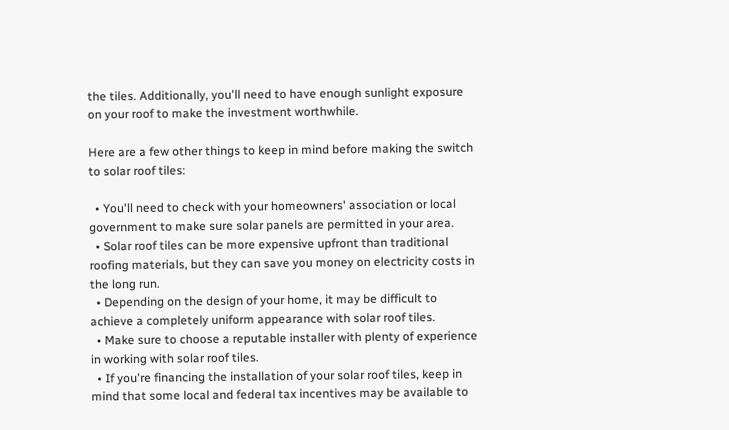the tiles. Additionally, you'll need to have enough sunlight exposure on your roof to make the investment worthwhile.

Here are a few other things to keep in mind before making the switch to solar roof tiles:

  • You'll need to check with your homeowners' association or local government to make sure solar panels are permitted in your area.
  • Solar roof tiles can be more expensive upfront than traditional roofing materials, but they can save you money on electricity costs in the long run.
  • Depending on the design of your home, it may be difficult to achieve a completely uniform appearance with solar roof tiles.
  • Make sure to choose a reputable installer with plenty of experience in working with solar roof tiles.
  • If you're financing the installation of your solar roof tiles, keep in mind that some local and federal tax incentives may be available to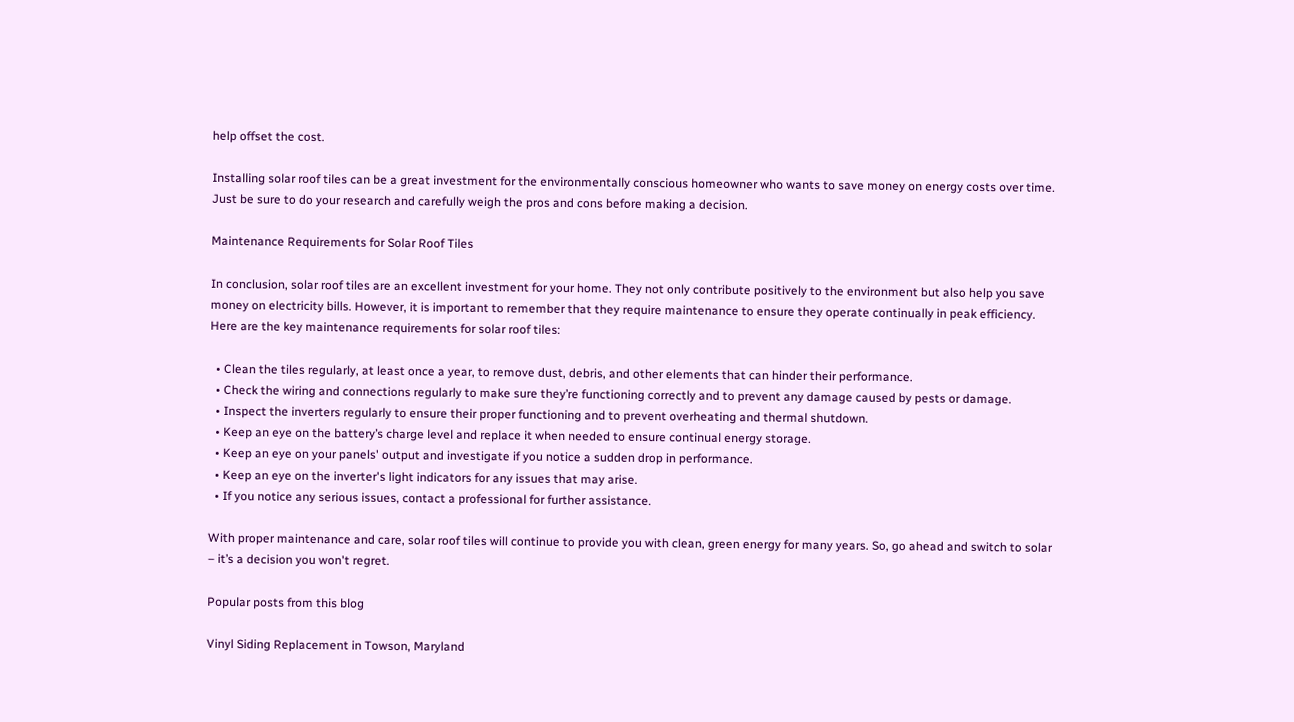help offset the cost.

Installing solar roof tiles can be a great investment for the environmentally conscious homeowner who wants to save money on energy costs over time. Just be sure to do your research and carefully weigh the pros and cons before making a decision.

Maintenance Requirements for Solar Roof Tiles

In conclusion, solar roof tiles are an excellent investment for your home. They not only contribute positively to the environment but also help you save money on electricity bills. However, it is important to remember that they require maintenance to ensure they operate continually in peak efficiency. Here are the key maintenance requirements for solar roof tiles:

  • Clean the tiles regularly, at least once a year, to remove dust, debris, and other elements that can hinder their performance.
  • Check the wiring and connections regularly to make sure they’re functioning correctly and to prevent any damage caused by pests or damage.
  • Inspect the inverters regularly to ensure their proper functioning and to prevent overheating and thermal shutdown.
  • Keep an eye on the battery’s charge level and replace it when needed to ensure continual energy storage.
  • Keep an eye on your panels' output and investigate if you notice a sudden drop in performance.
  • Keep an eye on the inverter's light indicators for any issues that may arise.
  • If you notice any serious issues, contact a professional for further assistance.

With proper maintenance and care, solar roof tiles will continue to provide you with clean, green energy for many years. So, go ahead and switch to solar – it’s a decision you won't regret.

Popular posts from this blog

Vinyl Siding Replacement in Towson, Maryland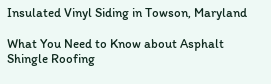Insulated Vinyl Siding in Towson, Maryland

What You Need to Know about Asphalt Shingle Roofing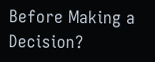Before Making a Decision?